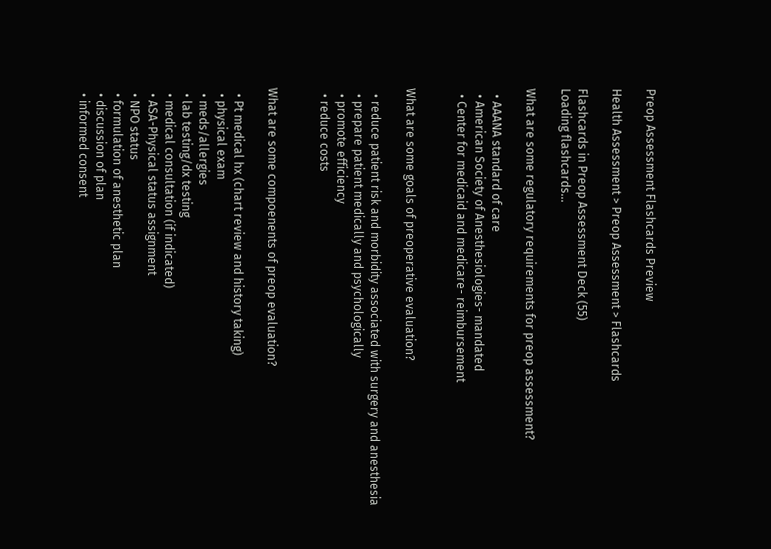Preop Assessment Flashcards Preview

Health Assessment > Preop Assessment > Flashcards

Flashcards in Preop Assessment Deck (55)
Loading flashcards...

What are some regulatory requirements for preop assessment?

  • AAANA standard of care
  • American Society of Anesthesiologies- mandated
  • Center for medicaid and medicare- reimbursement


What are some goals of preoperative evaluation?

  • reduce patient risk and morbidity associated with surgery and anesthesia
  • prepare patient medically and psychologically
  • promote efficiency
  • reduce costs


What are some compoenents of preop evaluation?

  • Pt medical hx (chart review and history taking)
  • physical exam
  • meds/allergies
  • lab testing/dx testing
  • medical consultation (if indicated)
  • ASA-Physical status assignment
  • NPO status
  • formulation of anesthetic plan
  • discussion of plan
  • informed consent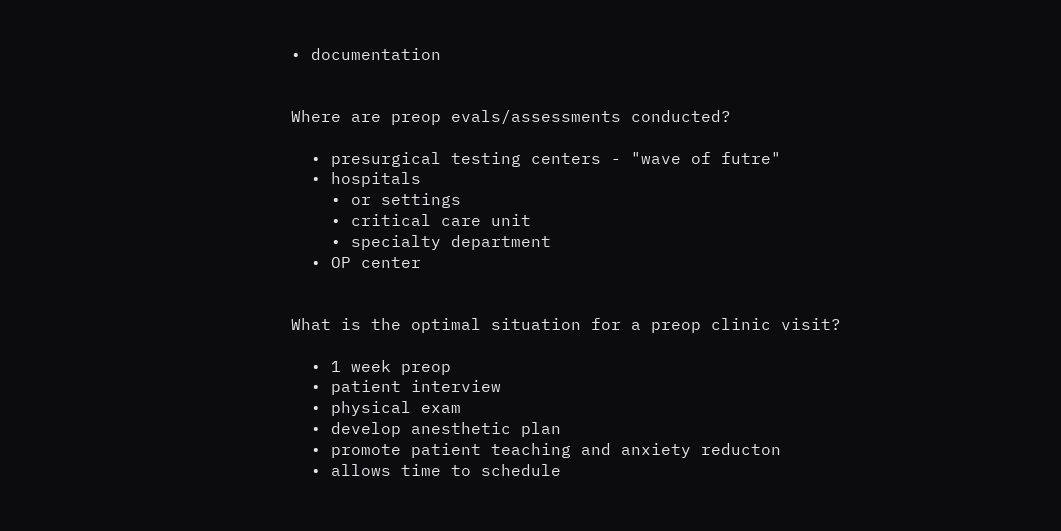• documentation


Where are preop evals/assessments conducted?

  • presurgical testing centers - "wave of futre"
  • hospitals
    • or settings
    • critical care unit
    • specialty department
  • OP center


What is the optimal situation for a preop clinic visit?

  • 1 week preop
  • patient interview
  • physical exam
  • develop anesthetic plan
  • promote patient teaching and anxiety reducton
  • allows time to schedule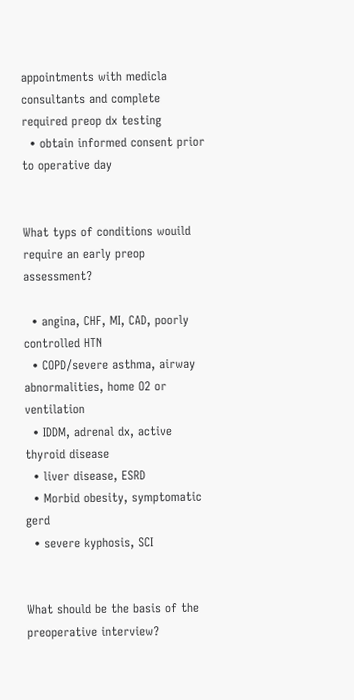appointments with medicla consultants and complete required preop dx testing
  • obtain informed consent prior to operative day


What typs of conditions wouild require an early preop assessment?

  • angina, CHF, MI, CAD, poorly controlled HTN
  • COPD/severe asthma, airway abnormalities, home O2 or ventilation
  • IDDM, adrenal dx, active thyroid disease
  • liver disease, ESRD
  • Morbid obesity, symptomatic gerd
  • severe kyphosis, SCI


What should be the basis of the preoperative interview?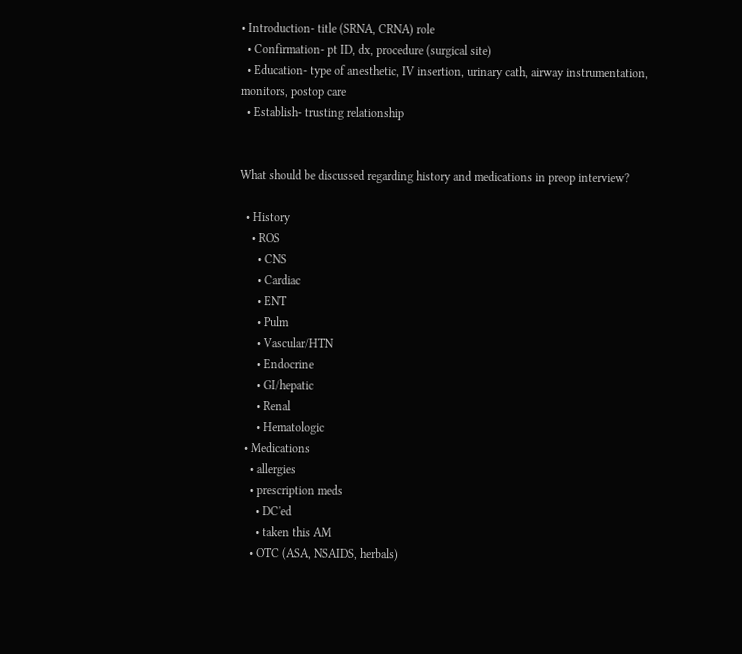• Introduction- title (SRNA, CRNA) role
  • Confirmation- pt ID, dx, procedure (surgical site)
  • Education- type of anesthetic, IV insertion, urinary cath, airway instrumentation, monitors, postop care
  • Establish- trusting relationship


What should be discussed regarding history and medications in preop interview?

  • History
    • ROS
      • CNS
      • Cardiac
      • ENT
      • Pulm
      • Vascular/HTN
      • Endocrine
      • GI/hepatic
      • Renal
      • Hematologic
  • Medications
    • allergies
    • prescription meds
      • DC'ed
      • taken this AM
    • OTC (ASA, NSAIDS, herbals)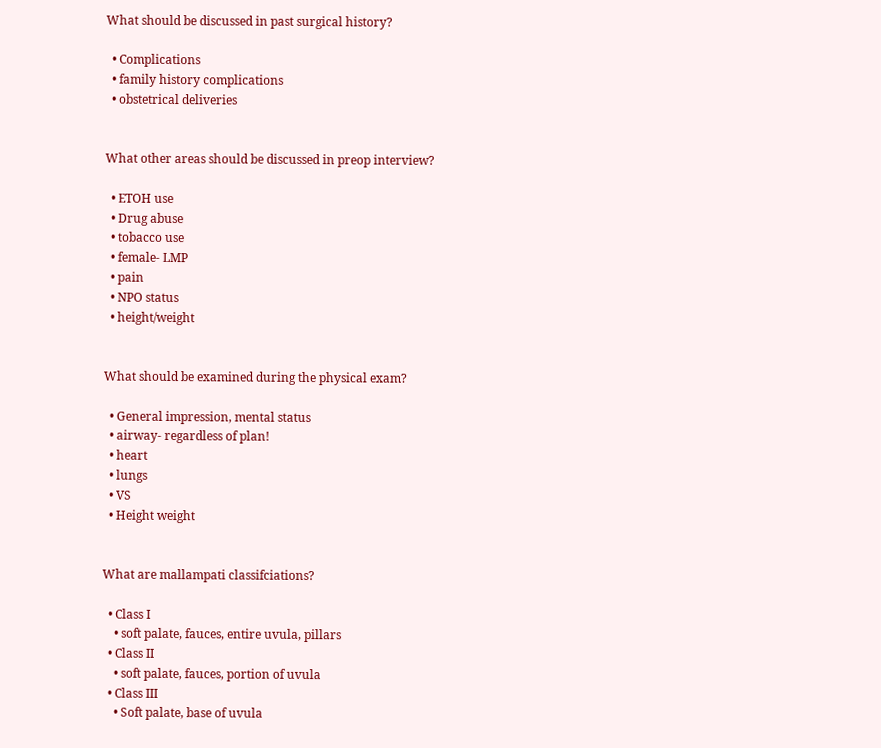What should be discussed in past surgical history?

  • Complications
  • family history complications
  • obstetrical deliveries


What other areas should be discussed in preop interview?

  • ETOH use
  • Drug abuse
  • tobacco use
  • female- LMP
  • pain
  • NPO status
  • height/weight


What should be examined during the physical exam?

  • General impression, mental status
  • airway- regardless of plan!
  • heart
  • lungs
  • VS
  • Height weight


What are mallampati classifciations?

  • Class I
    • soft palate, fauces, entire uvula, pillars
  • Class II
    • soft palate, fauces, portion of uvula
  • Class III
    • Soft palate, base of uvula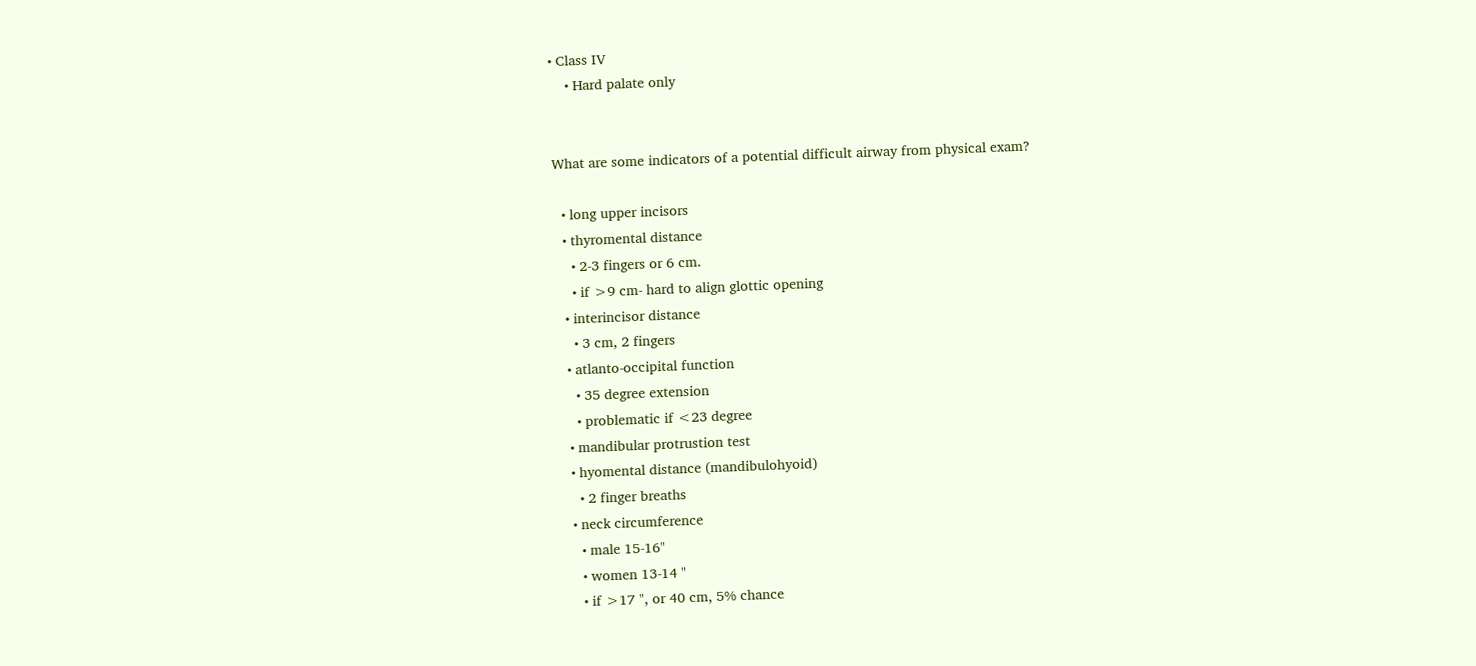• Class IV
    • Hard palate only


What are some indicators of a potential difficult airway from physical exam?

  • long upper incisors
  • thyromental distance
    • 2-3 fingers or 6 cm.
    • if >9 cm- hard to align glottic opening
  • interincisor distance
    • 3 cm, 2 fingers
  • atlanto-occipital function
    • 35 degree extension
    • problematic if <23 degree
  • mandibular protrustion test
  • hyomental distance (mandibulohyoid)
    • 2 finger breaths
  • neck circumference
    • male 15-16"
    • women 13-14 "
    • if >17 ", or 40 cm, 5% chance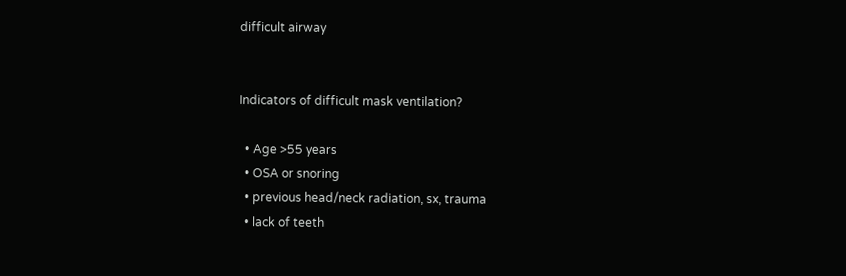difficult airway


Indicators of difficult mask ventilation?

  • Age >55 years
  • OSA or snoring
  • previous head/neck radiation, sx, trauma
  • lack of teeth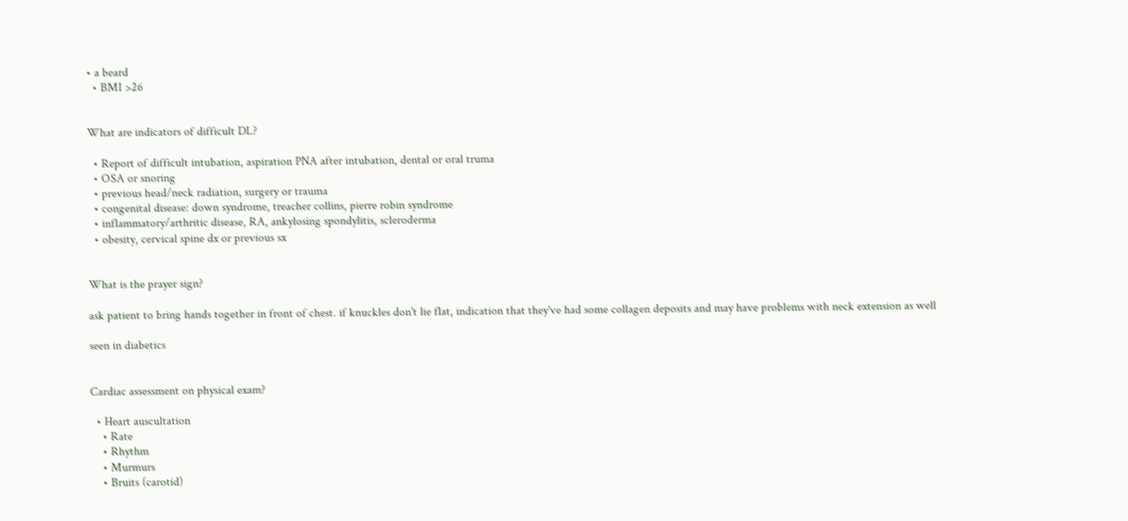• a beard
  • BMI >26


What are indicators of difficult DL?

  • Report of difficult intubation, aspiration PNA after intubation, dental or oral truma
  • OSA or snoring
  • previous head/neck radiation, surgery or trauma
  • congenital disease: down syndrome, treacher collins, pierre robin syndrome
  • inflammatory/arthritic disease, RA, ankylosing spondylitis, scleroderma
  • obesity, cervical spine dx or previous sx


What is the prayer sign?

ask patient to bring hands together in front of chest. if knuckles don't lie flat, indication that they've had some collagen deposits and may have problems with neck extension as well

seen in diabetics


Cardiac assessment on physical exam?

  • Heart auscultation
    • Rate
    • Rhythm
    • Murmurs
    • Bruits (carotid)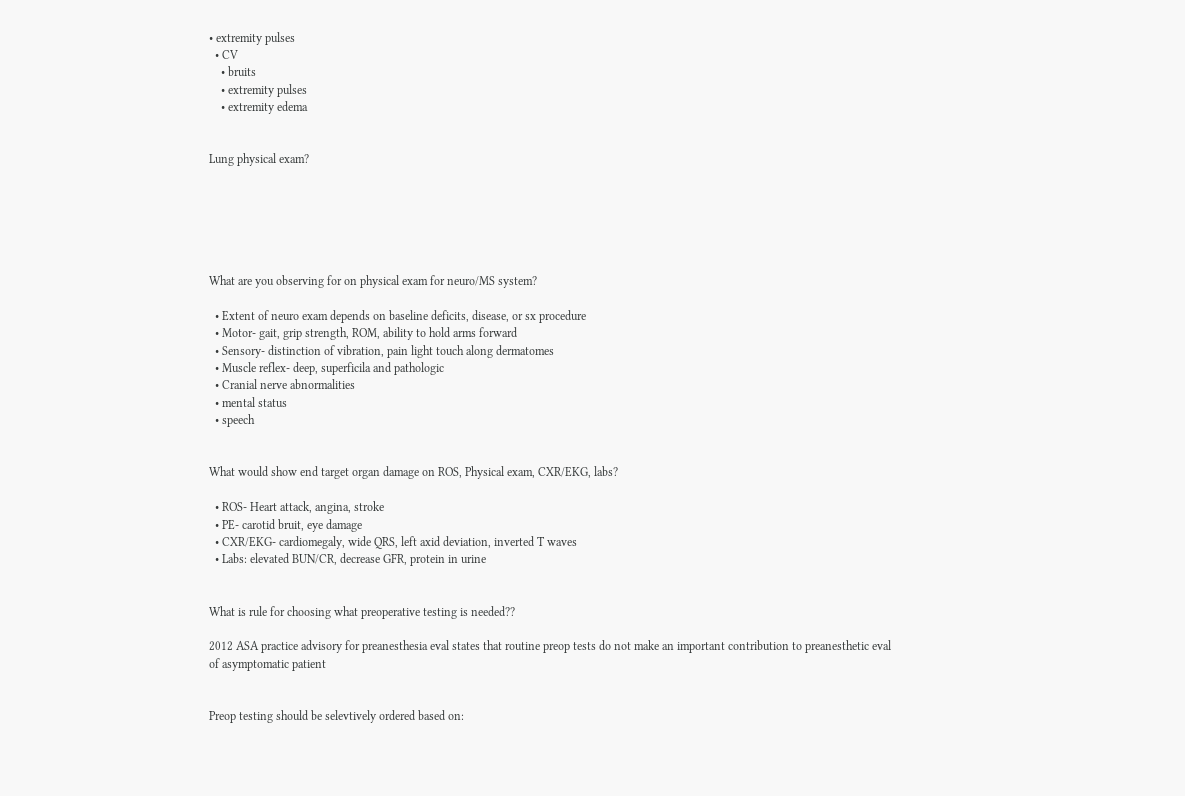• extremity pulses
  • CV
    • bruits
    • extremity pulses
    • extremity edema


Lung physical exam?






What are you observing for on physical exam for neuro/MS system?

  • Extent of neuro exam depends on baseline deficits, disease, or sx procedure
  • Motor- gait, grip strength, ROM, ability to hold arms forward
  • Sensory- distinction of vibration, pain light touch along dermatomes
  • Muscle reflex- deep, superficila and pathologic
  • Cranial nerve abnormalities
  • mental status
  • speech


What would show end target organ damage on ROS, Physical exam, CXR/EKG, labs?

  • ROS- Heart attack, angina, stroke
  • PE- carotid bruit, eye damage
  • CXR/EKG- cardiomegaly, wide QRS, left axid deviation, inverted T waves
  • Labs: elevated BUN/CR, decrease GFR, protein in urine


What is rule for choosing what preoperative testing is needed??

2012 ASA practice advisory for preanesthesia eval states that routine preop tests do not make an important contribution to preanesthetic eval of asymptomatic patient


Preop testing should be selevtively ordered based on: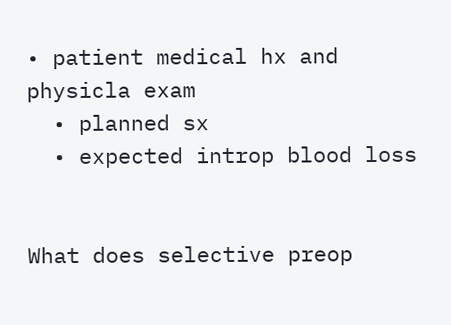• patient medical hx and physicla exam
  • planned sx
  • expected introp blood loss


What does selective preop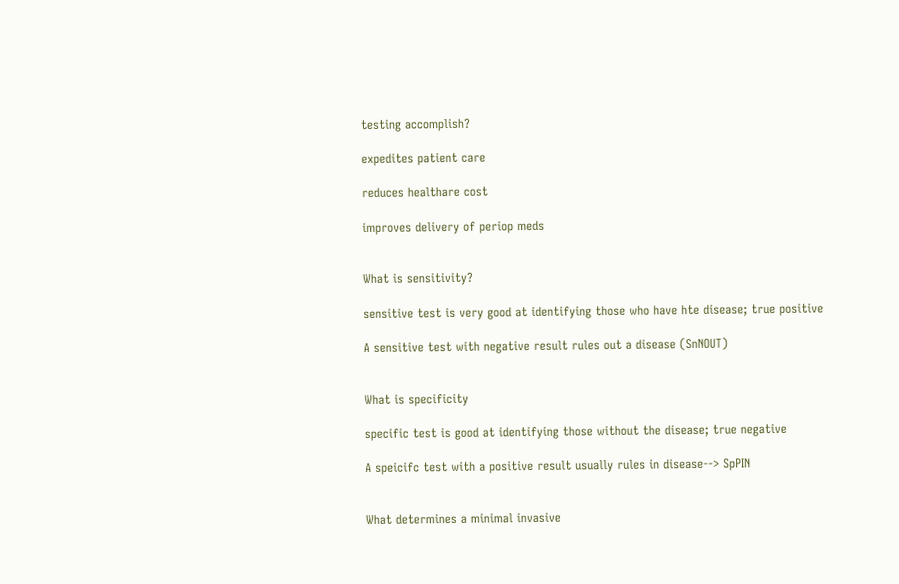testing accomplish?

expedites patient care

reduces healthare cost

improves delivery of periop meds


What is sensitivity?

sensitive test is very good at identifying those who have hte disease; true positive

A sensitive test with negative result rules out a disease (SnNOUT)


What is specificity

specific test is good at identifying those without the disease; true negative

A speicifc test with a positive result usually rules in disease--> SpPIN


What determines a minimal invasive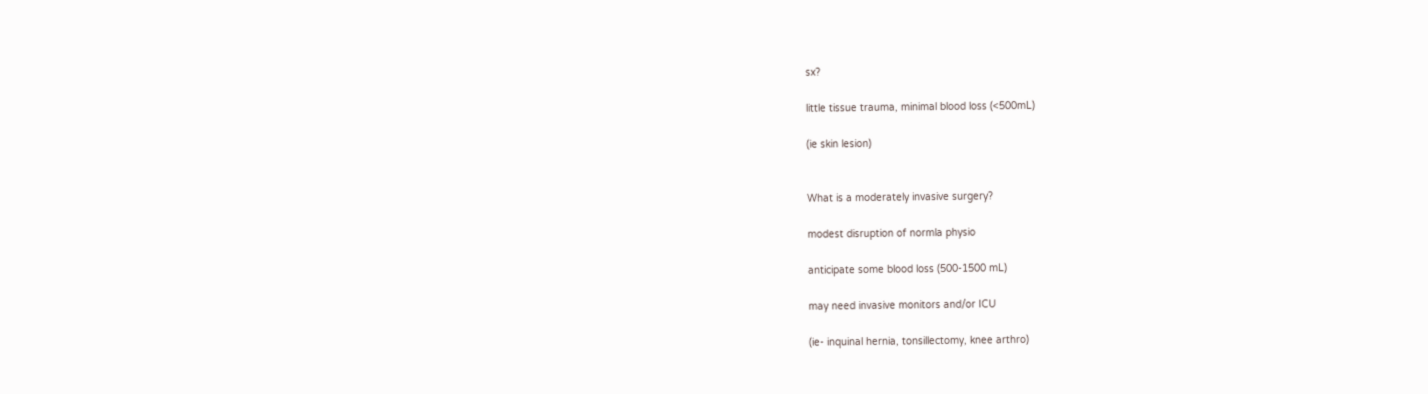sx?

little tissue trauma, minimal blood loss (<500mL)

(ie skin lesion)


What is a moderately invasive surgery?

modest disruption of normla physio

anticipate some blood loss (500-1500 mL)

may need invasive monitors and/or ICU

(ie- inquinal hernia, tonsillectomy, knee arthro)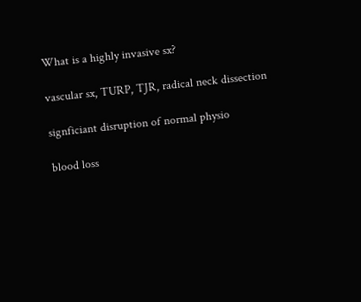What is a highly invasive sx?

vascular sx, TURP, TJR, radical neck dissection

signficiant disruption of normal physio

blood loss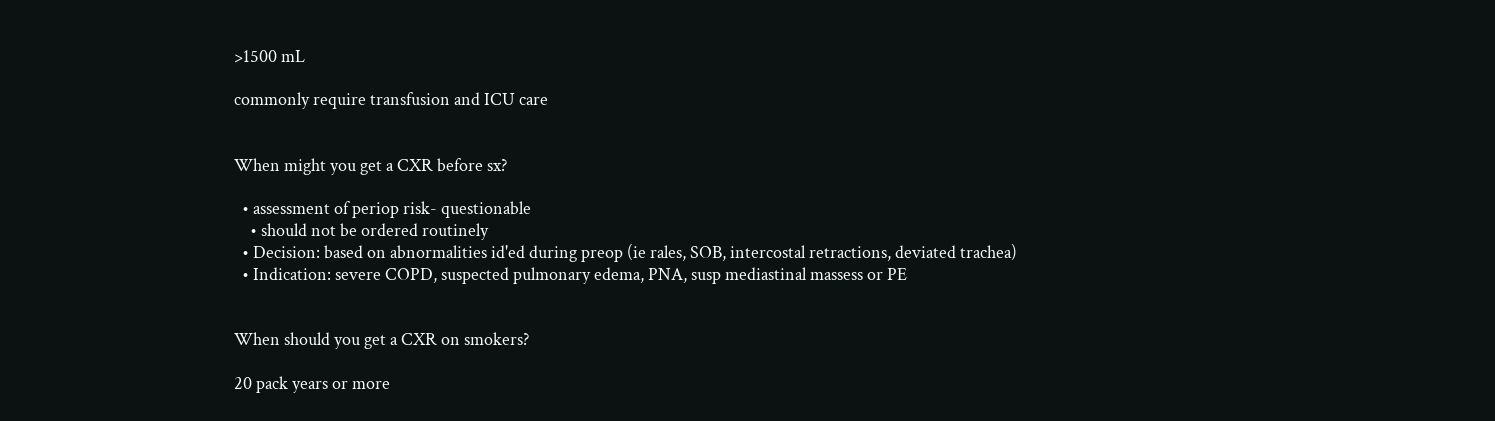>1500 mL

commonly require transfusion and ICU care


When might you get a CXR before sx?

  • assessment of periop risk- questionable
    • should not be ordered routinely
  • Decision: based on abnormalities id'ed during preop (ie rales, SOB, intercostal retractions, deviated trachea)
  • Indication: severe COPD, suspected pulmonary edema, PNA, susp mediastinal massess or PE


When should you get a CXR on smokers?

20 pack years or more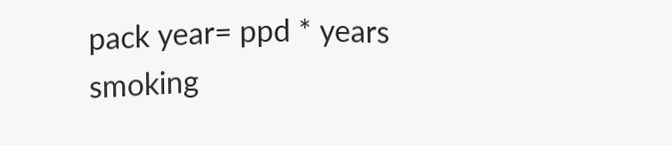pack year= ppd * years smoking